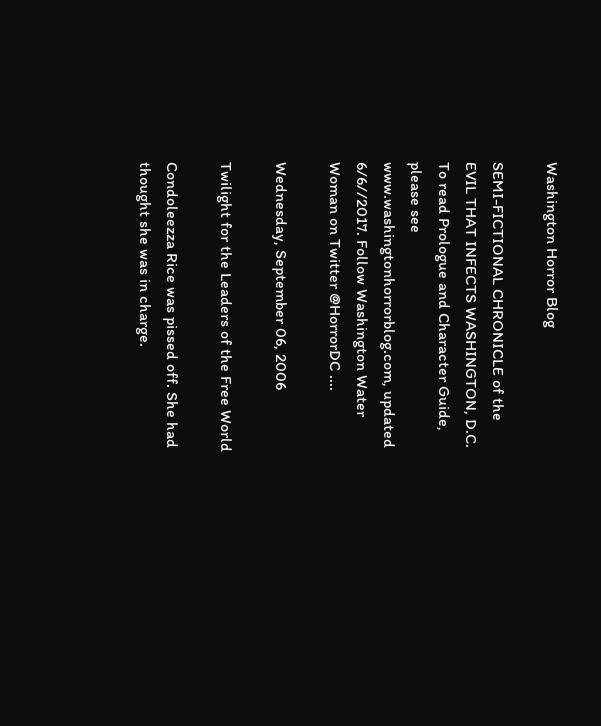Washington Horror Blog

SEMI-FICTIONAL CHRONICLE of the EVIL THAT INFECTS WASHINGTON, D.C. To read Prologue and Character Guide, please see www.washingtonhorrorblog.com, updated 6/6//2017. Follow Washington Water Woman on Twitter @HorrorDC ....

Wednesday, September 06, 2006

Twilight for the Leaders of the Free World

Condoleezza Rice was pissed off. She had thought she was in charge.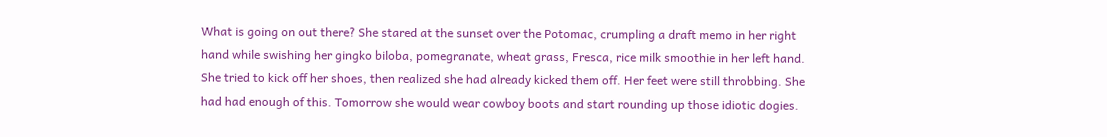What is going on out there? She stared at the sunset over the Potomac, crumpling a draft memo in her right hand while swishing her gingko biloba, pomegranate, wheat grass, Fresca, rice milk smoothie in her left hand. She tried to kick off her shoes, then realized she had already kicked them off. Her feet were still throbbing. She had had enough of this. Tomorrow she would wear cowboy boots and start rounding up those idiotic dogies.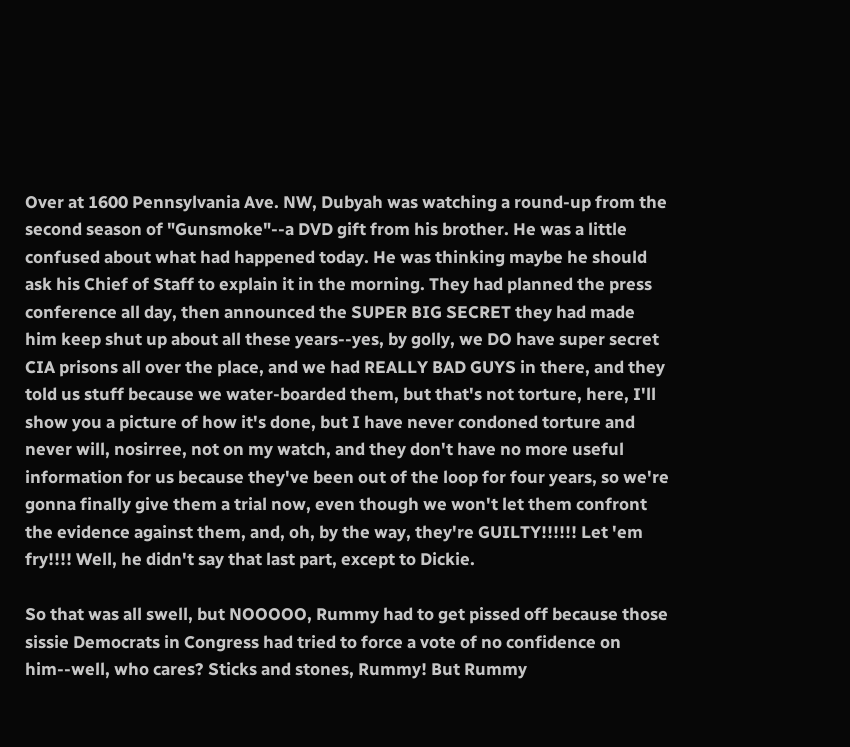Over at 1600 Pennsylvania Ave. NW, Dubyah was watching a round-up from the second season of "Gunsmoke"--a DVD gift from his brother. He was a little confused about what had happened today. He was thinking maybe he should ask his Chief of Staff to explain it in the morning. They had planned the press conference all day, then announced the SUPER BIG SECRET they had made him keep shut up about all these years--yes, by golly, we DO have super secret CIA prisons all over the place, and we had REALLY BAD GUYS in there, and they told us stuff because we water-boarded them, but that's not torture, here, I'll show you a picture of how it's done, but I have never condoned torture and never will, nosirree, not on my watch, and they don't have no more useful information for us because they've been out of the loop for four years, so we're gonna finally give them a trial now, even though we won't let them confront the evidence against them, and, oh, by the way, they're GUILTY!!!!!! Let 'em fry!!!! Well, he didn't say that last part, except to Dickie.

So that was all swell, but NOOOOO, Rummy had to get pissed off because those sissie Democrats in Congress had tried to force a vote of no confidence on him--well, who cares? Sticks and stones, Rummy! But Rummy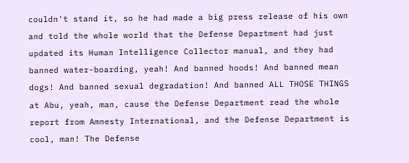couldn't stand it, so he had made a big press release of his own and told the whole world that the Defense Department had just updated its Human Intelligence Collector manual, and they had banned water-boarding, yeah! And banned hoods! And banned mean dogs! And banned sexual degradation! And banned ALL THOSE THINGS at Abu, yeah, man, cause the Defense Department read the whole report from Amnesty International, and the Defense Department is cool, man! The Defense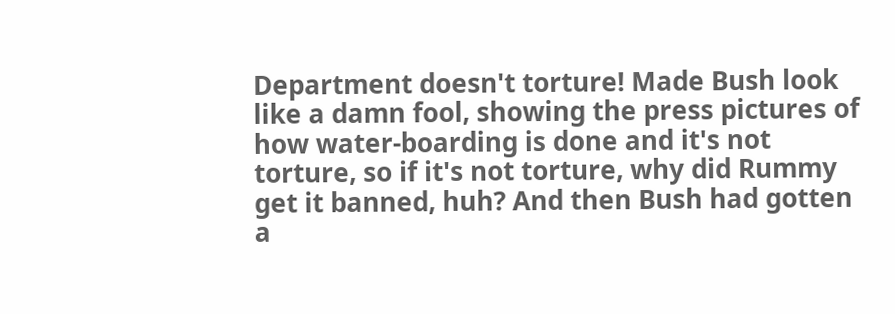Department doesn't torture! Made Bush look like a damn fool, showing the press pictures of how water-boarding is done and it's not torture, so if it's not torture, why did Rummy get it banned, huh? And then Bush had gotten a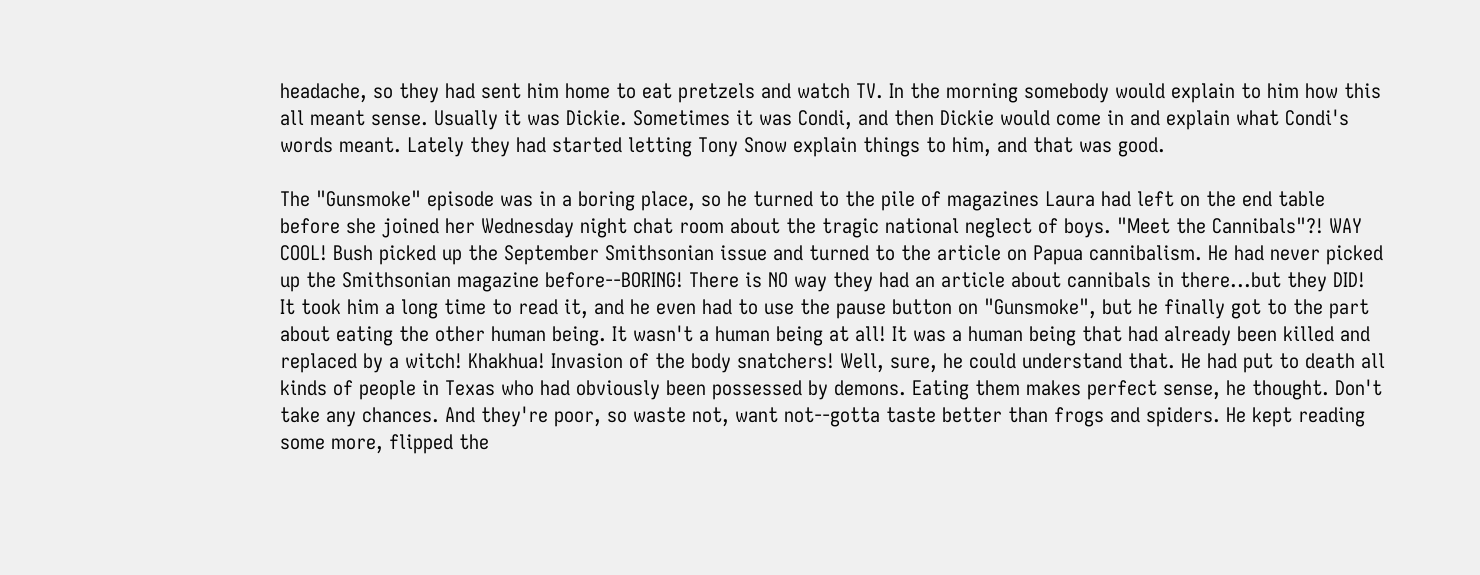headache, so they had sent him home to eat pretzels and watch TV. In the morning somebody would explain to him how this all meant sense. Usually it was Dickie. Sometimes it was Condi, and then Dickie would come in and explain what Condi's words meant. Lately they had started letting Tony Snow explain things to him, and that was good.

The "Gunsmoke" episode was in a boring place, so he turned to the pile of magazines Laura had left on the end table before she joined her Wednesday night chat room about the tragic national neglect of boys. "Meet the Cannibals"?! WAY COOL! Bush picked up the September Smithsonian issue and turned to the article on Papua cannibalism. He had never picked up the Smithsonian magazine before--BORING! There is NO way they had an article about cannibals in there...but they DID! It took him a long time to read it, and he even had to use the pause button on "Gunsmoke", but he finally got to the part about eating the other human being. It wasn't a human being at all! It was a human being that had already been killed and replaced by a witch! Khakhua! Invasion of the body snatchers! Well, sure, he could understand that. He had put to death all kinds of people in Texas who had obviously been possessed by demons. Eating them makes perfect sense, he thought. Don't take any chances. And they're poor, so waste not, want not--gotta taste better than frogs and spiders. He kept reading some more, flipped the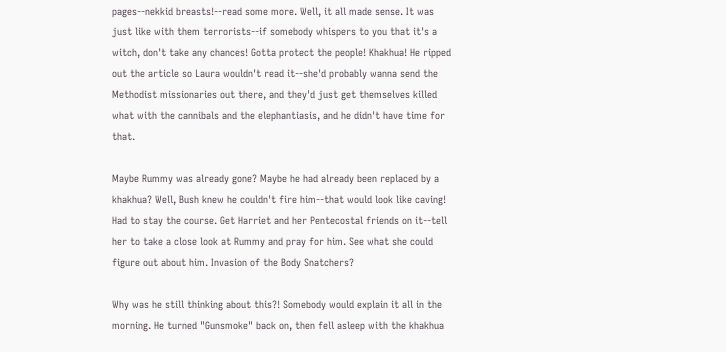pages--nekkid breasts!--read some more. Well, it all made sense. It was just like with them terrorists--if somebody whispers to you that it's a witch, don't take any chances! Gotta protect the people! Khakhua! He ripped out the article so Laura wouldn't read it--she'd probably wanna send the Methodist missionaries out there, and they'd just get themselves killed what with the cannibals and the elephantiasis, and he didn't have time for that.

Maybe Rummy was already gone? Maybe he had already been replaced by a khakhua? Well, Bush knew he couldn't fire him--that would look like caving! Had to stay the course. Get Harriet and her Pentecostal friends on it--tell her to take a close look at Rummy and pray for him. See what she could figure out about him. Invasion of the Body Snatchers?

Why was he still thinking about this?! Somebody would explain it all in the morning. He turned "Gunsmoke" back on, then fell asleep with the khakhua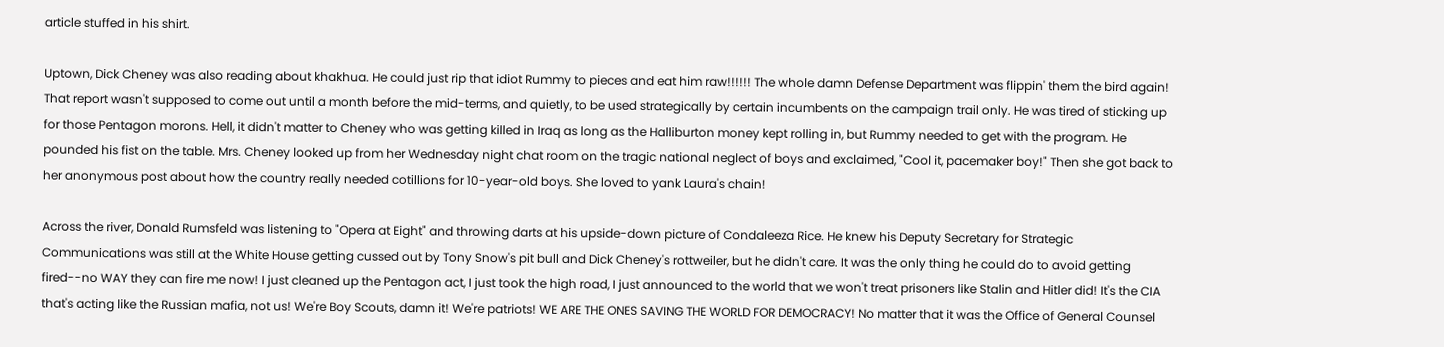article stuffed in his shirt.

Uptown, Dick Cheney was also reading about khakhua. He could just rip that idiot Rummy to pieces and eat him raw!!!!!! The whole damn Defense Department was flippin' them the bird again! That report wasn't supposed to come out until a month before the mid-terms, and quietly, to be used strategically by certain incumbents on the campaign trail only. He was tired of sticking up for those Pentagon morons. Hell, it didn't matter to Cheney who was getting killed in Iraq as long as the Halliburton money kept rolling in, but Rummy needed to get with the program. He pounded his fist on the table. Mrs. Cheney looked up from her Wednesday night chat room on the tragic national neglect of boys and exclaimed, "Cool it, pacemaker boy!" Then she got back to her anonymous post about how the country really needed cotillions for 10-year-old boys. She loved to yank Laura's chain!

Across the river, Donald Rumsfeld was listening to "Opera at Eight" and throwing darts at his upside-down picture of Condaleeza Rice. He knew his Deputy Secretary for Strategic Communications was still at the White House getting cussed out by Tony Snow's pit bull and Dick Cheney's rottweiler, but he didn't care. It was the only thing he could do to avoid getting fired--no WAY they can fire me now! I just cleaned up the Pentagon act, I just took the high road, I just announced to the world that we won't treat prisoners like Stalin and Hitler did! It's the CIA that's acting like the Russian mafia, not us! We're Boy Scouts, damn it! We're patriots! WE ARE THE ONES SAVING THE WORLD FOR DEMOCRACY! No matter that it was the Office of General Counsel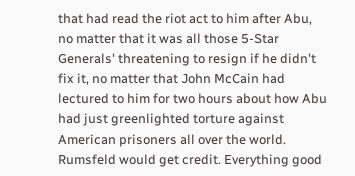that had read the riot act to him after Abu, no matter that it was all those 5-Star Generals' threatening to resign if he didn't fix it, no matter that John McCain had lectured to him for two hours about how Abu had just greenlighted torture against American prisoners all over the world. Rumsfeld would get credit. Everything good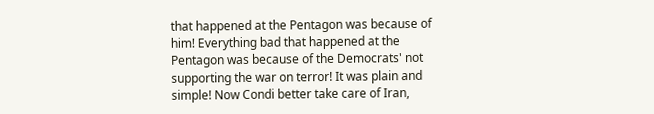that happened at the Pentagon was because of him! Everything bad that happened at the Pentagon was because of the Democrats' not supporting the war on terror! It was plain and simple! Now Condi better take care of Iran,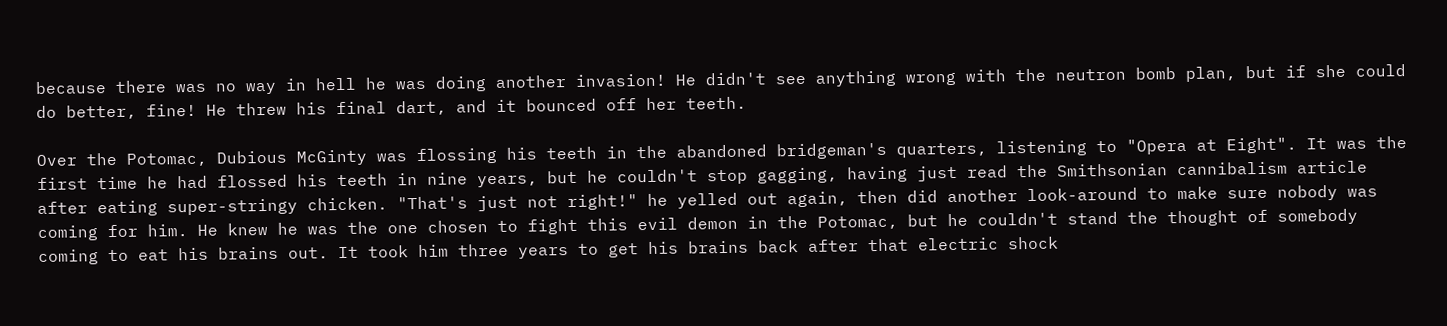because there was no way in hell he was doing another invasion! He didn't see anything wrong with the neutron bomb plan, but if she could do better, fine! He threw his final dart, and it bounced off her teeth.

Over the Potomac, Dubious McGinty was flossing his teeth in the abandoned bridgeman's quarters, listening to "Opera at Eight". It was the first time he had flossed his teeth in nine years, but he couldn't stop gagging, having just read the Smithsonian cannibalism article after eating super-stringy chicken. "That's just not right!" he yelled out again, then did another look-around to make sure nobody was coming for him. He knew he was the one chosen to fight this evil demon in the Potomac, but he couldn't stand the thought of somebody coming to eat his brains out. It took him three years to get his brains back after that electric shock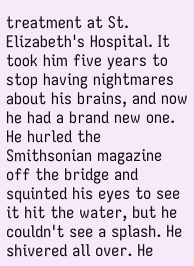treatment at St. Elizabeth's Hospital. It took him five years to stop having nightmares about his brains, and now he had a brand new one. He hurled the Smithsonian magazine off the bridge and squinted his eyes to see it hit the water, but he couldn't see a splash. He shivered all over. He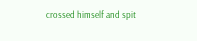crossed himself and spit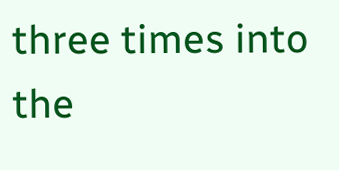three times into the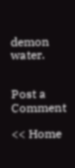demon water.


Post a Comment

<< Home